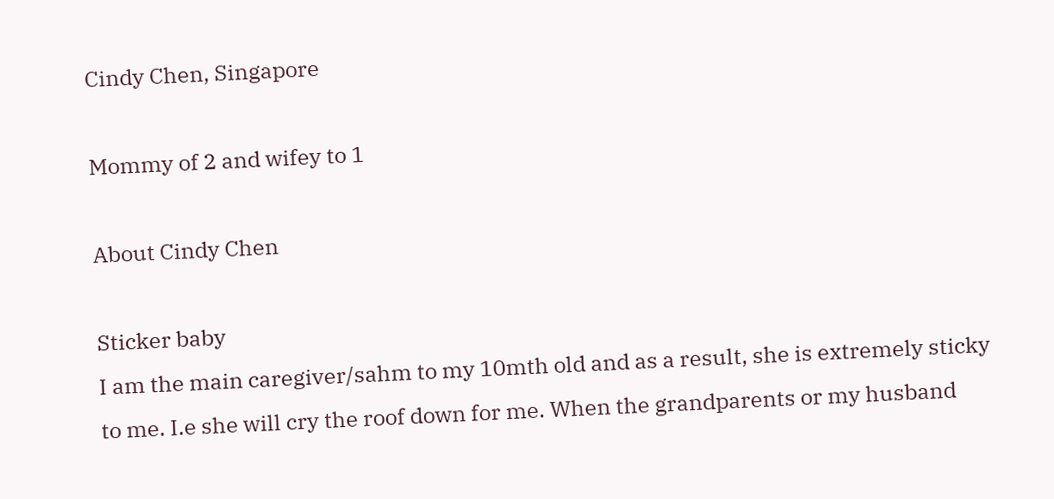Cindy Chen, Singapore

Mommy of 2 and wifey to 1

About Cindy Chen

Sticker baby
I am the main caregiver/sahm to my 10mth old and as a result, she is extremely sticky to me. I.e she will cry the roof down for me. When the grandparents or my husband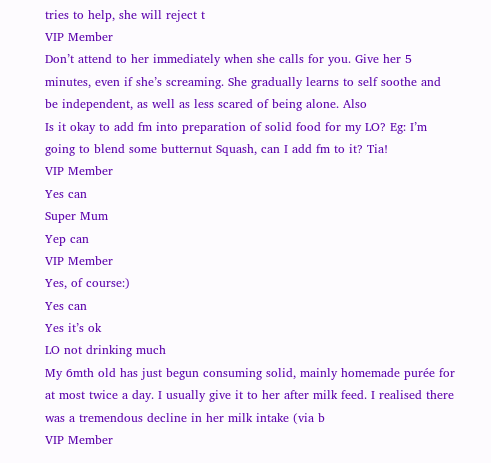tries to help, she will reject t
VIP Member
Don’t attend to her immediately when she calls for you. Give her 5 minutes, even if she’s screaming. She gradually learns to self soothe and be independent, as well as less scared of being alone. Also
Is it okay to add fm into preparation of solid food for my LO? Eg: I’m going to blend some butternut Squash, can I add fm to it? Tia!
VIP Member
Yes can
Super Mum
Yep can
VIP Member
Yes, of course:)
Yes can
Yes it’s ok
LO not drinking much
My 6mth old has just begun consuming solid, mainly homemade purée for at most twice a day. I usually give it to her after milk feed. I realised there was a tremendous decline in her milk intake (via b
VIP Member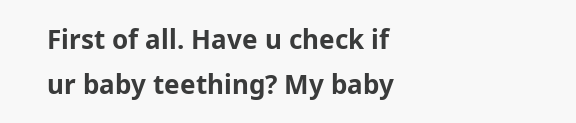First of all. Have u check if ur baby teething? My baby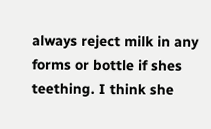always reject milk in any forms or bottle if shes teething. I think she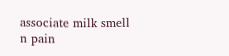associate milk smell n pain